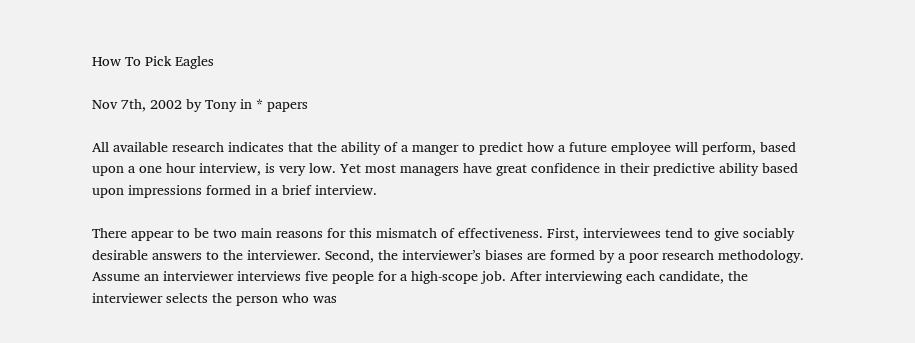How To Pick Eagles

Nov 7th, 2002 by Tony in * papers

All available research indicates that the ability of a manger to predict how a future employee will perform, based upon a one hour interview, is very low. Yet most managers have great confidence in their predictive ability based upon impressions formed in a brief interview.

There appear to be two main reasons for this mismatch of effectiveness. First, interviewees tend to give sociably desirable answers to the interviewer. Second, the interviewer’s biases are formed by a poor research methodology. Assume an interviewer interviews five people for a high-scope job. After interviewing each candidate, the interviewer selects the person who was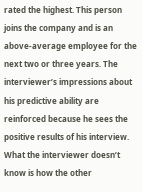rated the highest. This person joins the company and is an above-average employee for the next two or three years. The interviewer’s impressions about his predictive ability are reinforced because he sees the positive results of his interview. What the interviewer doesn’t know is how the other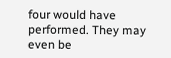four would have performed. They may even be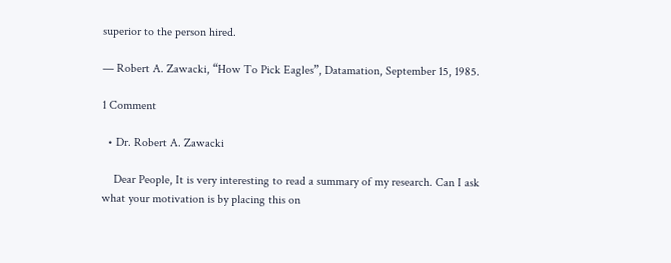superior to the person hired.

— Robert A. Zawacki, “How To Pick Eagles”, Datamation, September 15, 1985.

1 Comment

  • Dr. Robert A. Zawacki

    Dear People, It is very interesting to read a summary of my research. Can I ask what your motivation is by placing this on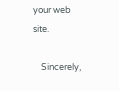your web site.

    Sincerely,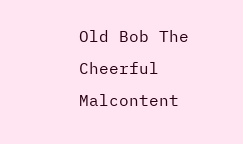Old Bob The Cheerful Malcontent